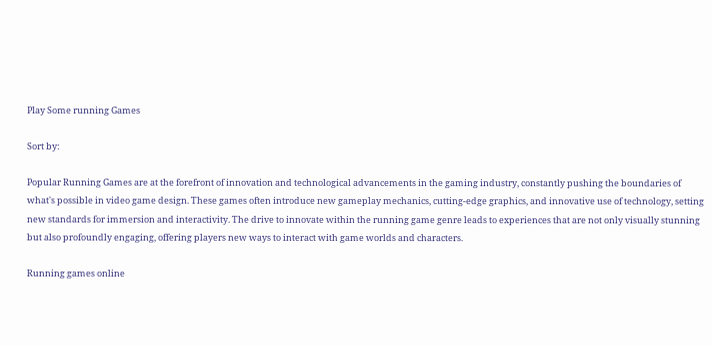Play Some running Games

Sort by:

Popular Running Games are at the forefront of innovation and technological advancements in the gaming industry, constantly pushing the boundaries of what's possible in video game design. These games often introduce new gameplay mechanics, cutting-edge graphics, and innovative use of technology, setting new standards for immersion and interactivity. The drive to innovate within the running game genre leads to experiences that are not only visually stunning but also profoundly engaging, offering players new ways to interact with game worlds and characters.

Running games online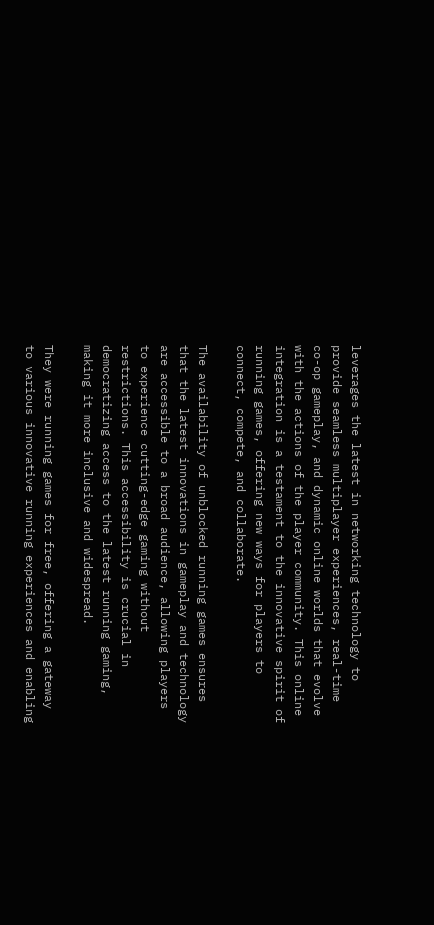leverages the latest in networking technology to provide seamless multiplayer experiences, real-time co-op gameplay, and dynamic online worlds that evolve with the actions of the player community. This online integration is a testament to the innovative spirit of running games, offering new ways for players to connect, compete, and collaborate.

The availability of unblocked running games ensures that the latest innovations in gameplay and technology are accessible to a broad audience, allowing players to experience cutting-edge gaming without restrictions. This accessibility is crucial in democratizing access to the latest running gaming, making it more inclusive and widespread.

They were running games for free, offering a gateway to various innovative running experiences and enabling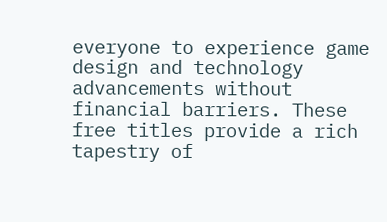everyone to experience game design and technology advancements without financial barriers. These free titles provide a rich tapestry of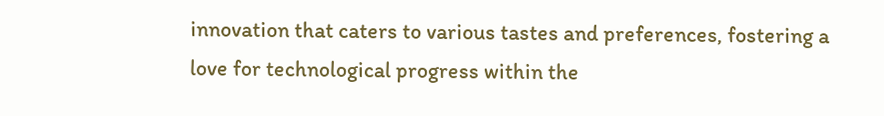innovation that caters to various tastes and preferences, fostering a love for technological progress within the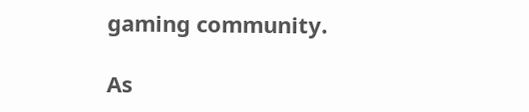gaming community.

As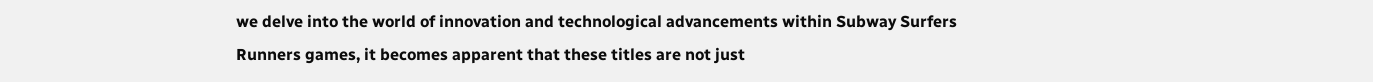we delve into the world of innovation and technological advancements within Subway Surfers Runners games, it becomes apparent that these titles are not just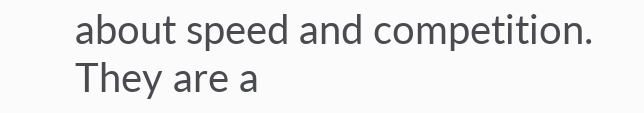about speed and competition. They are a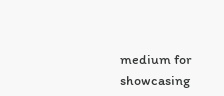medium for showcasing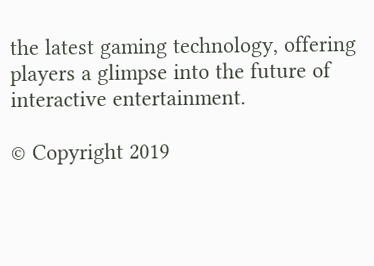the latest gaming technology, offering players a glimpse into the future of interactive entertainment.

© Copyright 2019